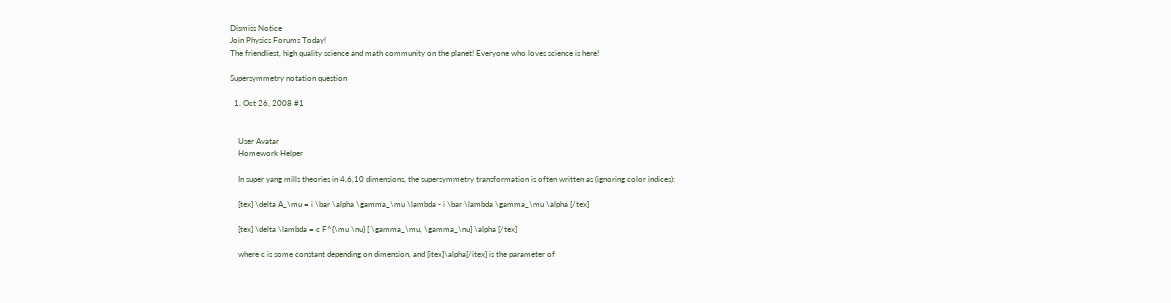Dismiss Notice
Join Physics Forums Today!
The friendliest, high quality science and math community on the planet! Everyone who loves science is here!

Supersymmetry notation question

  1. Oct 26, 2008 #1


    User Avatar
    Homework Helper

    In super yang mills theories in 4,6,10 dimensions, the supersymmetry transformation is often written as (ignoring color indices):

    [tex] \delta A_\mu = i \bar \alpha \gamma_\mu \lambda - i \bar \lambda \gamma_\mu \alpha [/tex]

    [tex] \delta \lambda = c F^{\mu \nu} [ \gamma_\mu, \gamma_\nu] \alpha [/tex]

    where c is some constant depending on dimension, and [itex]\alpha[/itex] is the parameter of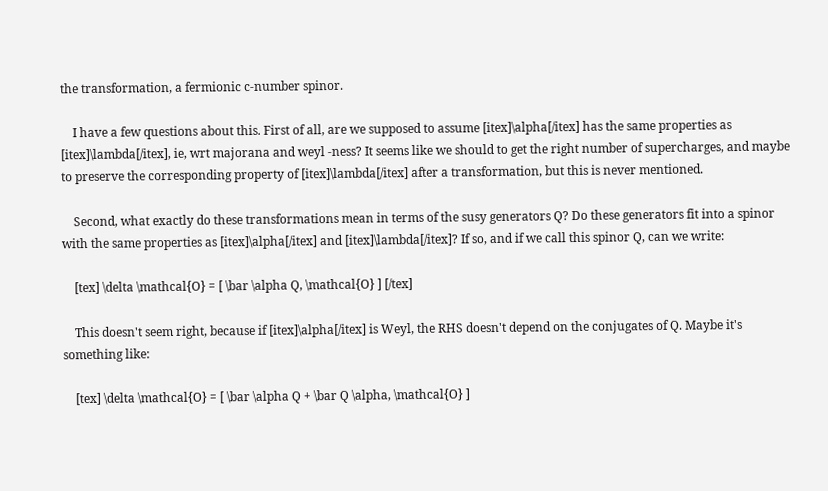the transformation, a fermionic c-number spinor.

    I have a few questions about this. First of all, are we supposed to assume [itex]\alpha[/itex] has the same properties as [itex]\lambda[/itex], ie, wrt majorana and weyl -ness? It seems like we should to get the right number of supercharges, and maybe to preserve the corresponding property of [itex]\lambda[/itex] after a transformation, but this is never mentioned.

    Second, what exactly do these transformations mean in terms of the susy generators Q? Do these generators fit into a spinor with the same properties as [itex]\alpha[/itex] and [itex]\lambda[/itex]? If so, and if we call this spinor Q, can we write:

    [tex] \delta \mathcal{O} = [ \bar \alpha Q, \mathcal{O} ] [/tex]

    This doesn't seem right, because if [itex]\alpha[/itex] is Weyl, the RHS doesn't depend on the conjugates of Q. Maybe it's something like:

    [tex] \delta \mathcal{O} = [ \bar \alpha Q + \bar Q \alpha, \mathcal{O} ]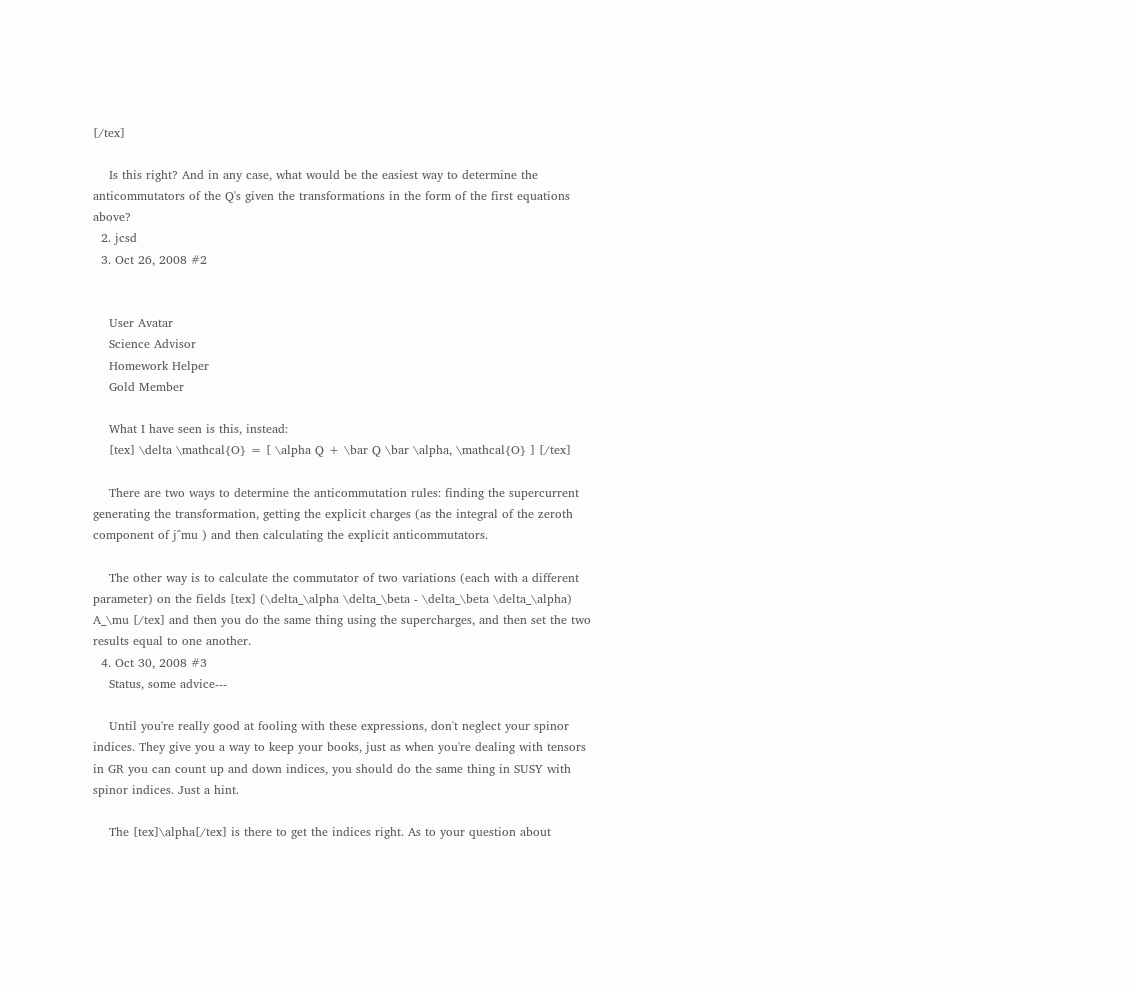[/tex]

    Is this right? And in any case, what would be the easiest way to determine the anticommutators of the Q's given the transformations in the form of the first equations above?
  2. jcsd
  3. Oct 26, 2008 #2


    User Avatar
    Science Advisor
    Homework Helper
    Gold Member

    What I have seen is this, instead:
    [tex] \delta \mathcal{O} = [ \alpha Q + \bar Q \bar \alpha, \mathcal{O} ] [/tex]

    There are two ways to determine the anticommutation rules: finding the supercurrent generating the transformation, getting the explicit charges (as the integral of the zeroth component of j^mu ) and then calculating the explicit anticommutators.

    The other way is to calculate the commutator of two variations (each with a different parameter) on the fields [tex] (\delta_\alpha \delta_\beta - \delta_\beta \delta_\alpha) A_\mu [/tex] and then you do the same thing using the supercharges, and then set the two results equal to one another.
  4. Oct 30, 2008 #3
    Status, some advice---

    Until you're really good at fooling with these expressions, don't neglect your spinor indices. They give you a way to keep your books, just as when you're dealing with tensors in GR you can count up and down indices, you should do the same thing in SUSY with spinor indices. Just a hint.

    The [tex]\alpha[/tex] is there to get the indices right. As to your question about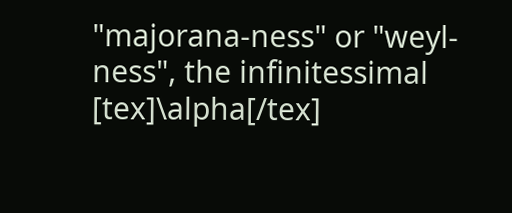"majorana-ness" or "weyl-ness", the infinitessimal [tex]\alpha[/tex]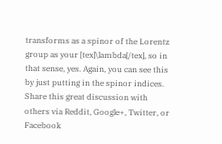transforms as a spinor of the Lorentz group as your [tex]\lambda[/tex], so in that sense, yes. Again, you can see this by just putting in the spinor indices.
Share this great discussion with others via Reddit, Google+, Twitter, or Facebook